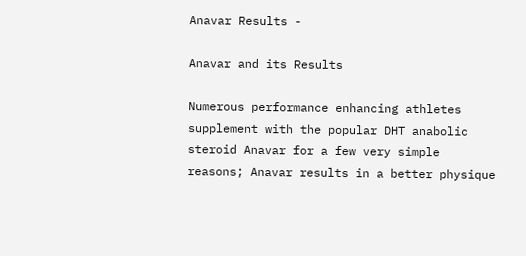Anavar Results -

Anavar and its Results

Numerous performance enhancing athletes supplement with the popular DHT anabolic steroid Anavar for a few very simple reasons; Anavar results in a better physique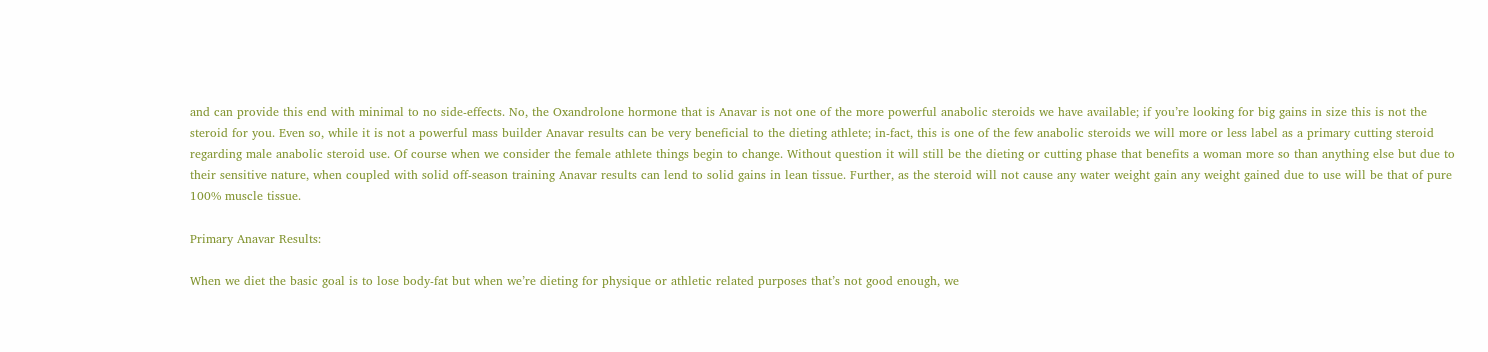and can provide this end with minimal to no side-effects. No, the Oxandrolone hormone that is Anavar is not one of the more powerful anabolic steroids we have available; if you’re looking for big gains in size this is not the steroid for you. Even so, while it is not a powerful mass builder Anavar results can be very beneficial to the dieting athlete; in-fact, this is one of the few anabolic steroids we will more or less label as a primary cutting steroid regarding male anabolic steroid use. Of course when we consider the female athlete things begin to change. Without question it will still be the dieting or cutting phase that benefits a woman more so than anything else but due to their sensitive nature, when coupled with solid off-season training Anavar results can lend to solid gains in lean tissue. Further, as the steroid will not cause any water weight gain any weight gained due to use will be that of pure 100% muscle tissue.

Primary Anavar Results:

When we diet the basic goal is to lose body-fat but when we’re dieting for physique or athletic related purposes that’s not good enough, we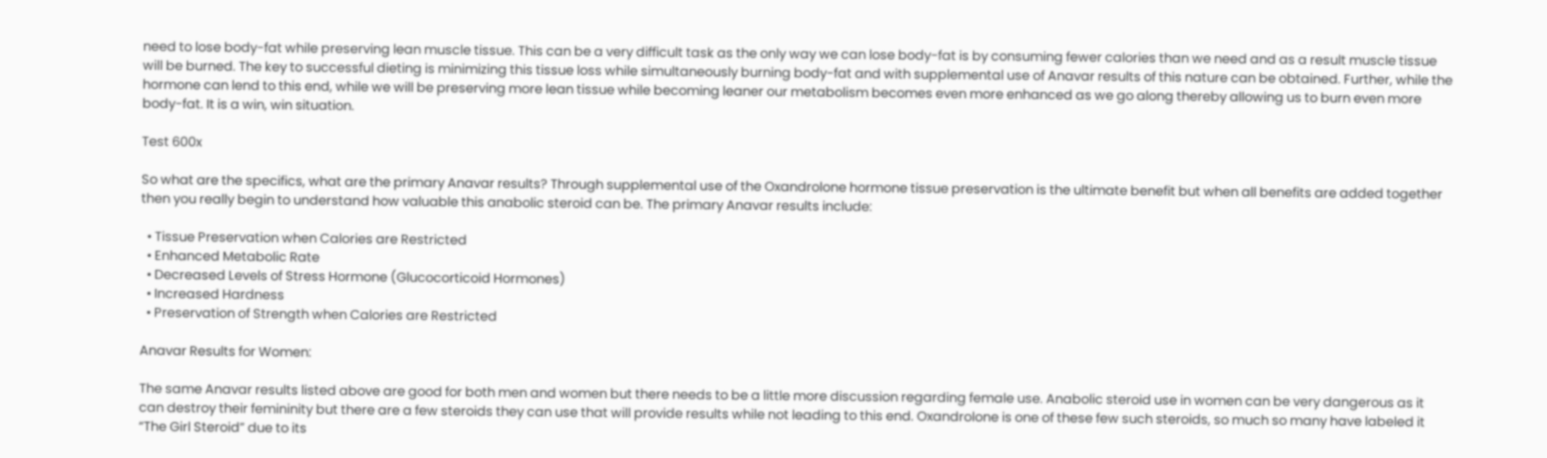need to lose body-fat while preserving lean muscle tissue. This can be a very difficult task as the only way we can lose body-fat is by consuming fewer calories than we need and as a result muscle tissue will be burned. The key to successful dieting is minimizing this tissue loss while simultaneously burning body-fat and with supplemental use of Anavar results of this nature can be obtained. Further, while the hormone can lend to this end, while we will be preserving more lean tissue while becoming leaner our metabolism becomes even more enhanced as we go along thereby allowing us to burn even more body-fat. It is a win, win situation.

Test 600x

So what are the specifics, what are the primary Anavar results? Through supplemental use of the Oxandrolone hormone tissue preservation is the ultimate benefit but when all benefits are added together then you really begin to understand how valuable this anabolic steroid can be. The primary Anavar results include:

  • Tissue Preservation when Calories are Restricted
  • Enhanced Metabolic Rate
  • Decreased Levels of Stress Hormone (Glucocorticoid Hormones)
  • Increased Hardness
  • Preservation of Strength when Calories are Restricted

Anavar Results for Women:

The same Anavar results listed above are good for both men and women but there needs to be a little more discussion regarding female use. Anabolic steroid use in women can be very dangerous as it can destroy their femininity but there are a few steroids they can use that will provide results while not leading to this end. Oxandrolone is one of these few such steroids, so much so many have labeled it “The Girl Steroid” due to its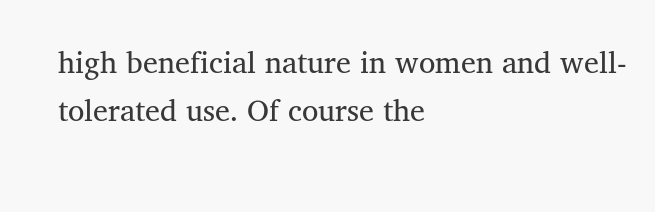high beneficial nature in women and well-tolerated use. Of course the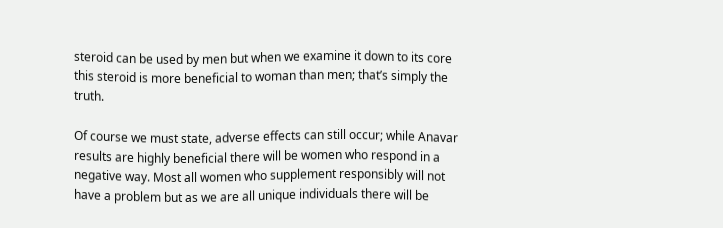steroid can be used by men but when we examine it down to its core this steroid is more beneficial to woman than men; that’s simply the truth.

Of course we must state, adverse effects can still occur; while Anavar results are highly beneficial there will be women who respond in a negative way. Most all women who supplement responsibly will not have a problem but as we are all unique individuals there will be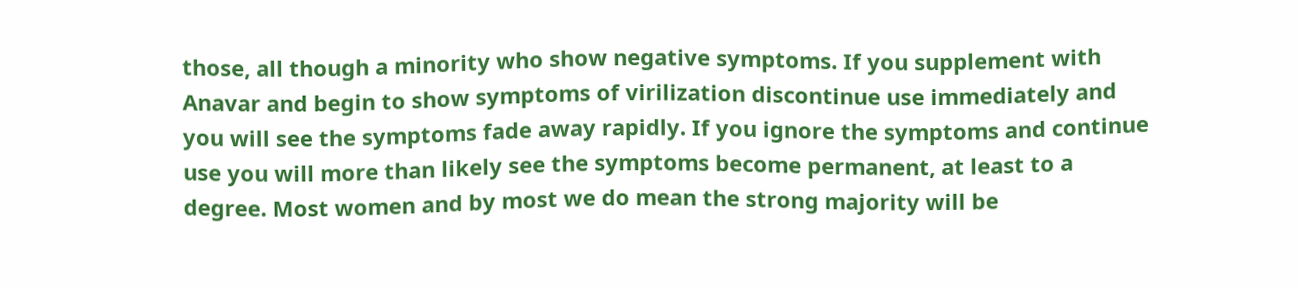those, all though a minority who show negative symptoms. If you supplement with Anavar and begin to show symptoms of virilization discontinue use immediately and you will see the symptoms fade away rapidly. If you ignore the symptoms and continue use you will more than likely see the symptoms become permanent, at least to a degree. Most women and by most we do mean the strong majority will be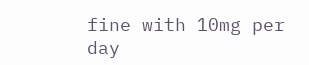fine with 10mg per day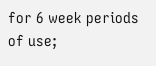for 6 week periods of use;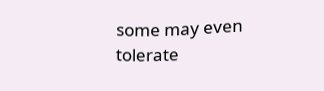some may even tolerate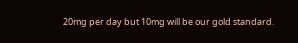20mg per day but 10mg will be our gold standard.